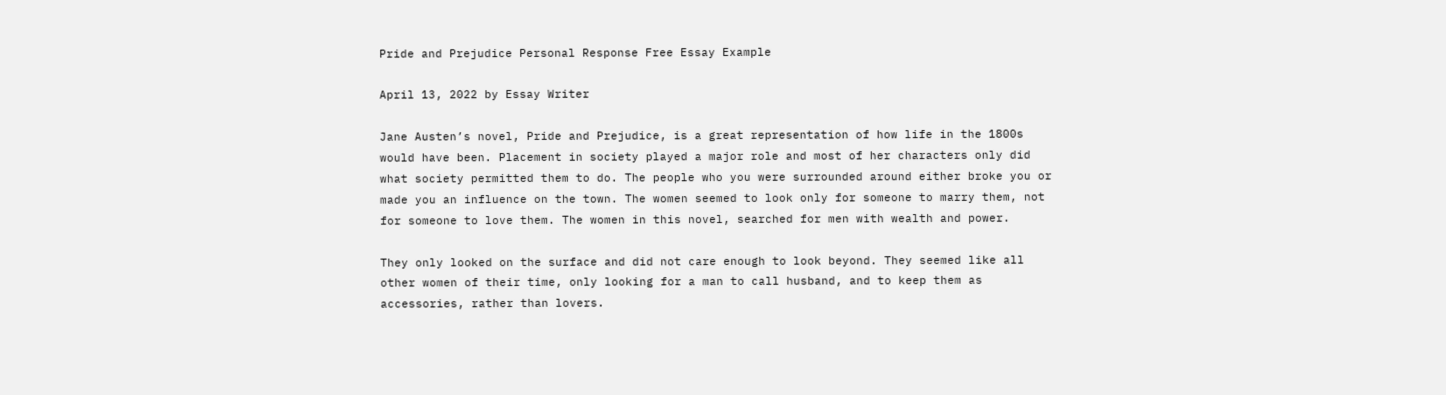Pride and Prejudice Personal Response Free Essay Example

April 13, 2022 by Essay Writer

Jane Austen’s novel, Pride and Prejudice, is a great representation of how life in the 1800s would have been. Placement in society played a major role and most of her characters only did what society permitted them to do. The people who you were surrounded around either broke you or made you an influence on the town. The women seemed to look only for someone to marry them, not for someone to love them. The women in this novel, searched for men with wealth and power.

They only looked on the surface and did not care enough to look beyond. They seemed like all other women of their time, only looking for a man to call husband, and to keep them as accessories, rather than lovers.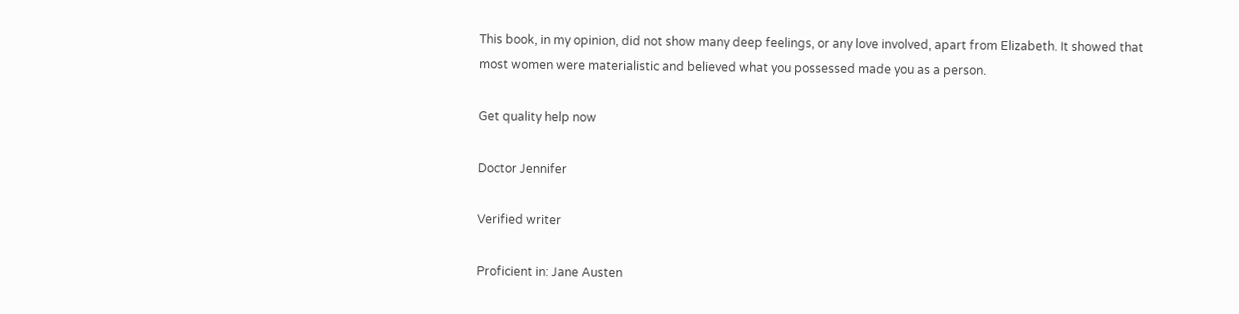This book, in my opinion, did not show many deep feelings, or any love involved, apart from Elizabeth. It showed that most women were materialistic and believed what you possessed made you as a person.

Get quality help now

Doctor Jennifer

Verified writer

Proficient in: Jane Austen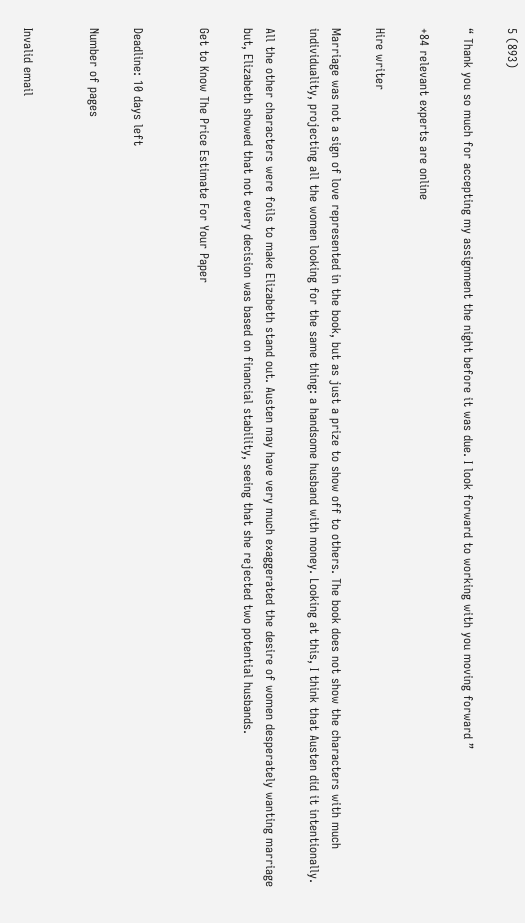5 (893)

“ Thank you so much for accepting my assignment the night before it was due. I look forward to working with you moving forward ”

+84 relevant experts are online

Hire writer

Marriage was not a sign of love represented in the book, but as just a prize to show off to others. The book does not show the characters with much individuality, projecting all the women looking for the same thing: a handsome husband with money. Looking at this, I think that Austen did it intentionally.

All the other characters were foils to make Elizabeth stand out. Austen may have very much exaggerated the desire of women desperately wanting marriage but, Elizabeth showed that not every decision was based on financial stability, seeing that she rejected two potential husbands.

Get to Know The Price Estimate For Your Paper


Deadline: 10 days left

Number of pages


Invalid email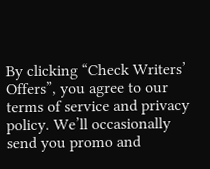By clicking “Check Writers’ Offers”, you agree to our terms of service and privacy policy. We’ll occasionally send you promo and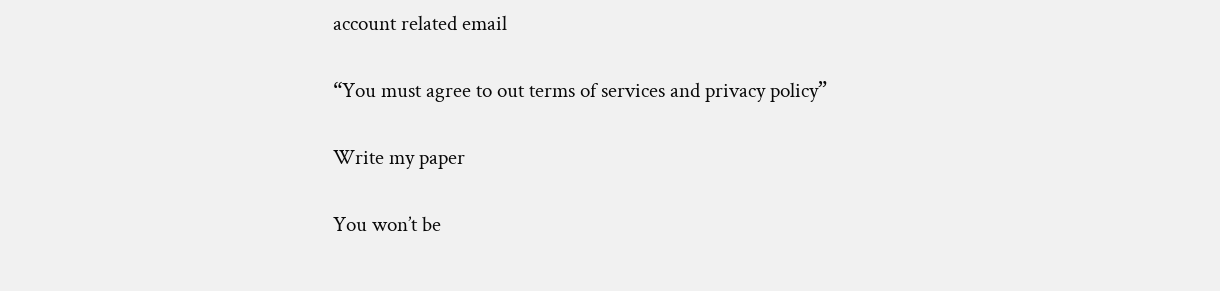account related email

“You must agree to out terms of services and privacy policy”

Write my paper

You won’t be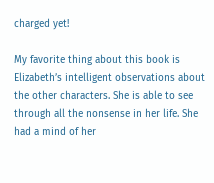charged yet!

My favorite thing about this book is Elizabeth’s intelligent observations about the other characters. She is able to see through all the nonsense in her life. She had a mind of her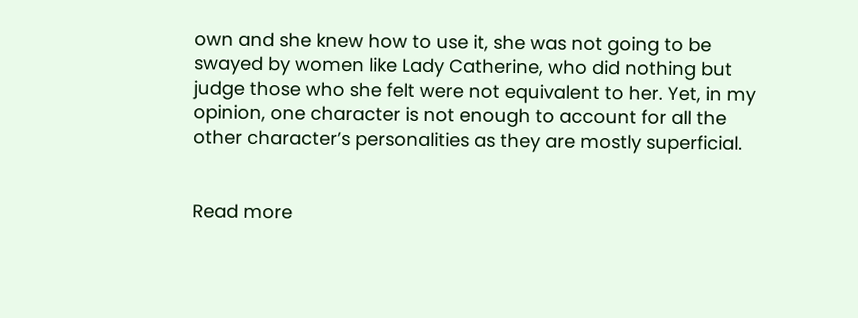own and she knew how to use it, she was not going to be swayed by women like Lady Catherine, who did nothing but judge those who she felt were not equivalent to her. Yet, in my opinion, one character is not enough to account for all the other character’s personalities as they are mostly superficial.


Read more